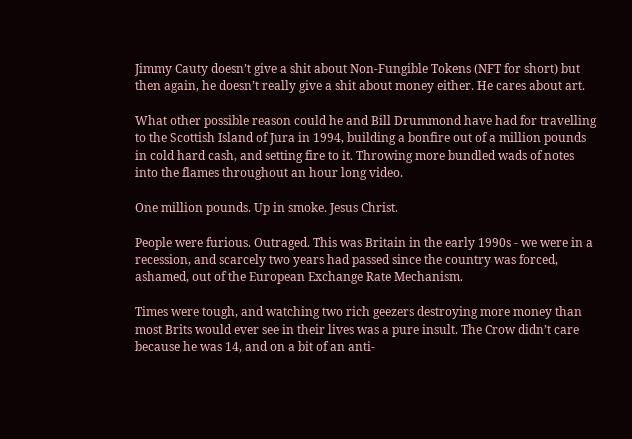Jimmy Cauty doesn’t give a shit about Non-Fungible Tokens (NFT for short) but then again, he doesn’t really give a shit about money either. He cares about art.

What other possible reason could he and Bill Drummond have had for travelling to the Scottish Island of Jura in 1994, building a bonfire out of a million pounds in cold hard cash, and setting fire to it. Throwing more bundled wads of notes into the flames throughout an hour long video.

One million pounds. Up in smoke. Jesus Christ.

People were furious. Outraged. This was Britain in the early 1990s - we were in a recession, and scarcely two years had passed since the country was forced, ashamed, out of the European Exchange Rate Mechanism.

Times were tough, and watching two rich geezers destroying more money than most Brits would ever see in their lives was a pure insult. The Crow didn’t care because he was 14, and on a bit of an anti-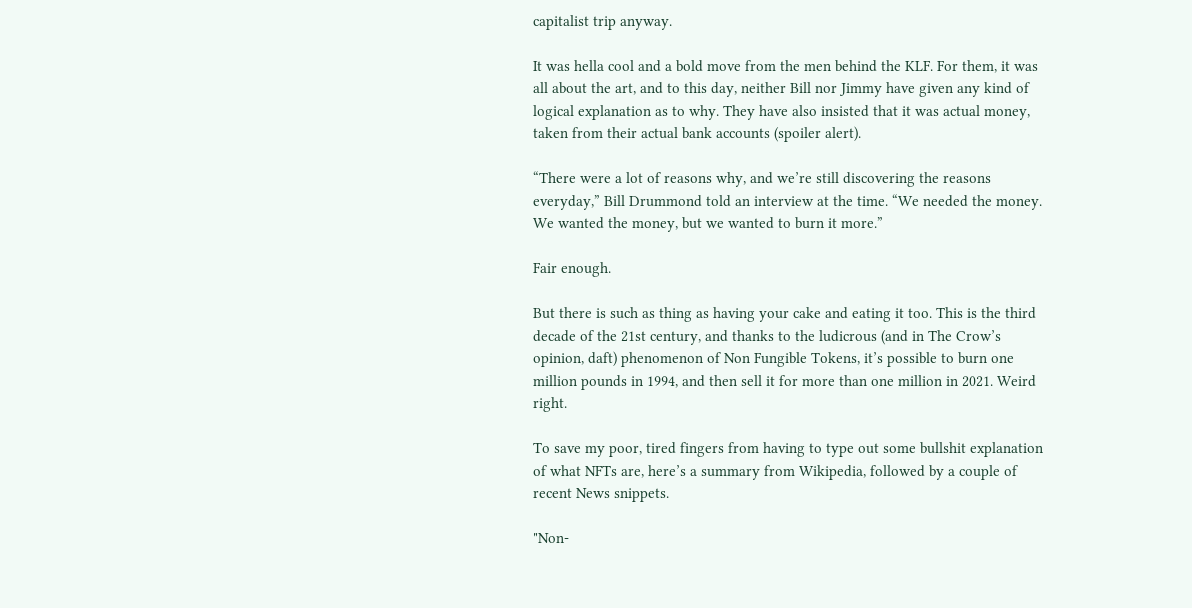capitalist trip anyway.

It was hella cool and a bold move from the men behind the KLF. For them, it was all about the art, and to this day, neither Bill nor Jimmy have given any kind of logical explanation as to why. They have also insisted that it was actual money, taken from their actual bank accounts (spoiler alert).

“There were a lot of reasons why, and we’re still discovering the reasons everyday,” Bill Drummond told an interview at the time. “We needed the money. We wanted the money, but we wanted to burn it more.”

Fair enough.

But there is such as thing as having your cake and eating it too. This is the third decade of the 21st century, and thanks to the ludicrous (and in The Crow’s opinion, daft) phenomenon of Non Fungible Tokens, it’s possible to burn one million pounds in 1994, and then sell it for more than one million in 2021. Weird right.

To save my poor, tired fingers from having to type out some bullshit explanation of what NFTs are, here’s a summary from Wikipedia, followed by a couple of recent News snippets.

"Non-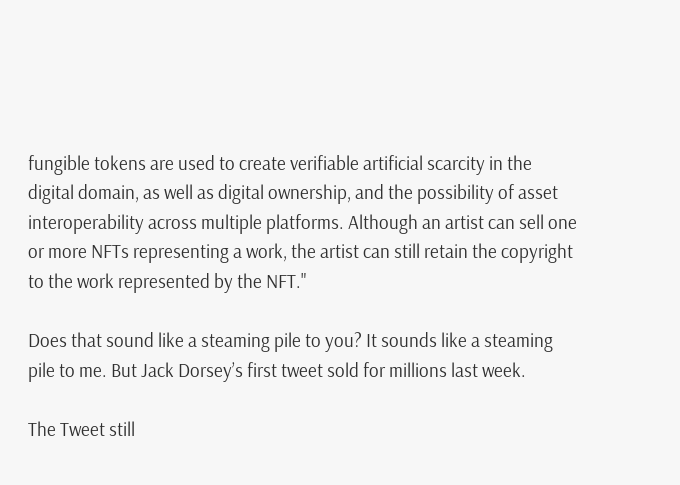fungible tokens are used to create verifiable artificial scarcity in the digital domain, as well as digital ownership, and the possibility of asset interoperability across multiple platforms. Although an artist can sell one or more NFTs representing a work, the artist can still retain the copyright to the work represented by the NFT."

Does that sound like a steaming pile to you? It sounds like a steaming pile to me. But Jack Dorsey’s first tweet sold for millions last week.

The Tweet still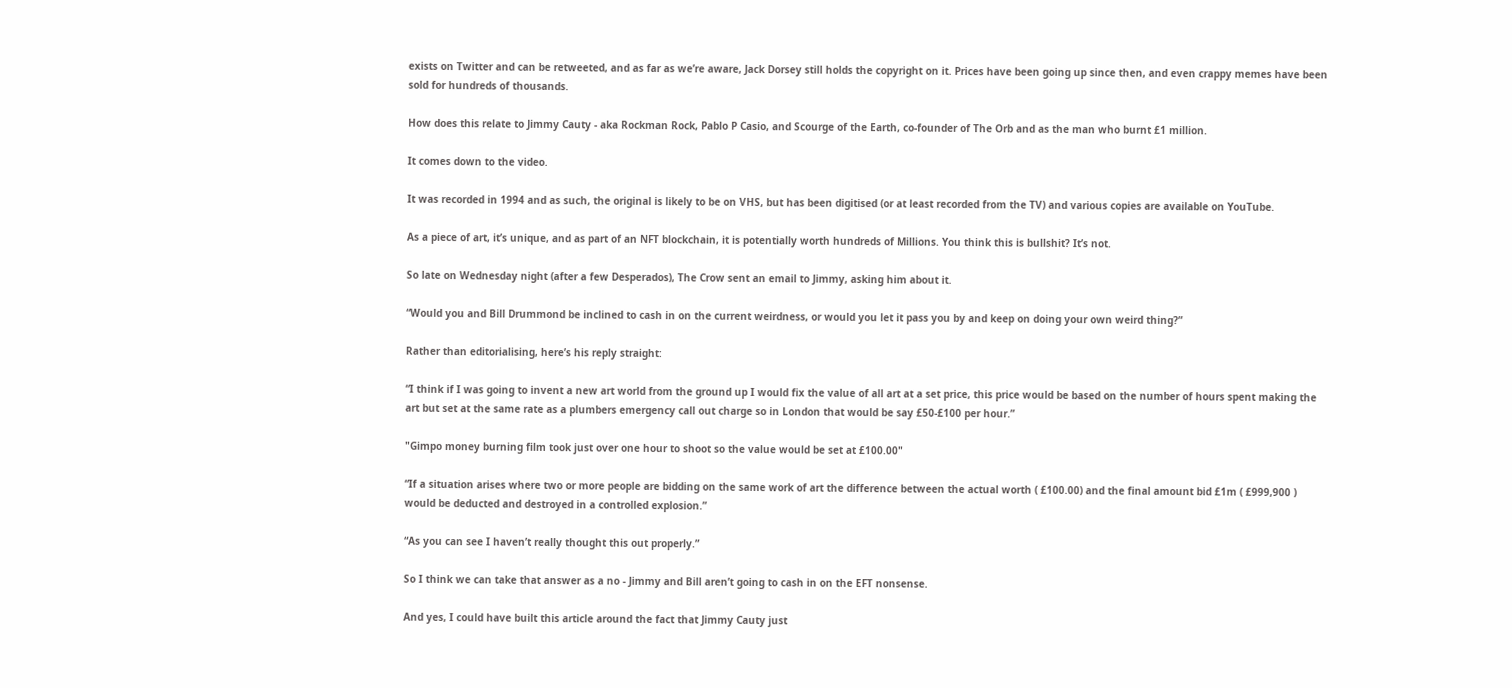exists on Twitter and can be retweeted, and as far as we’re aware, Jack Dorsey still holds the copyright on it. Prices have been going up since then, and even crappy memes have been sold for hundreds of thousands.

How does this relate to Jimmy Cauty - aka Rockman Rock, Pablo P Casio, and Scourge of the Earth, co-founder of The Orb and as the man who burnt £1 million.

It comes down to the video.

It was recorded in 1994 and as such, the original is likely to be on VHS, but has been digitised (or at least recorded from the TV) and various copies are available on YouTube.

As a piece of art, it’s unique, and as part of an NFT blockchain, it is potentially worth hundreds of Millions. You think this is bullshit? It’s not.

So late on Wednesday night (after a few Desperados), The Crow sent an email to Jimmy, asking him about it.

“Would you and Bill Drummond be inclined to cash in on the current weirdness, or would you let it pass you by and keep on doing your own weird thing?”

Rather than editorialising, here’s his reply straight:

“I think if I was going to invent a new art world from the ground up I would fix the value of all art at a set price, this price would be based on the number of hours spent making the art but set at the same rate as a plumbers emergency call out charge so in London that would be say £50-£100 per hour.”

"Gimpo money burning film took just over one hour to shoot so the value would be set at £100.00"

“If a situation arises where two or more people are bidding on the same work of art the difference between the actual worth ( £100.00) and the final amount bid £1m ( £999,900 ) would be deducted and destroyed in a controlled explosion.”

“As you can see I haven’t really thought this out properly.”

So I think we can take that answer as a no - Jimmy and Bill aren’t going to cash in on the EFT nonsense.

And yes, I could have built this article around the fact that Jimmy Cauty just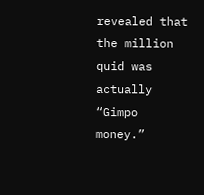revealed that the million quid was actually “Gimpo money.”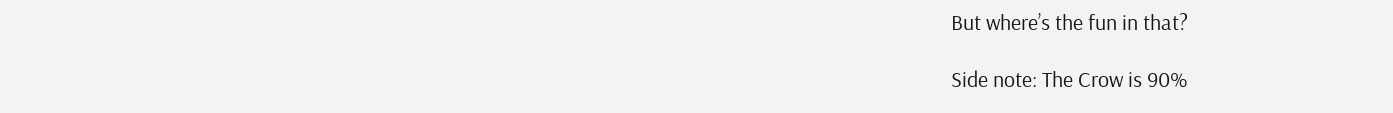But where’s the fun in that?

Side note: The Crow is 90%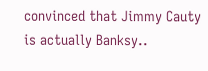convinced that Jimmy Cauty is actually Banksy..